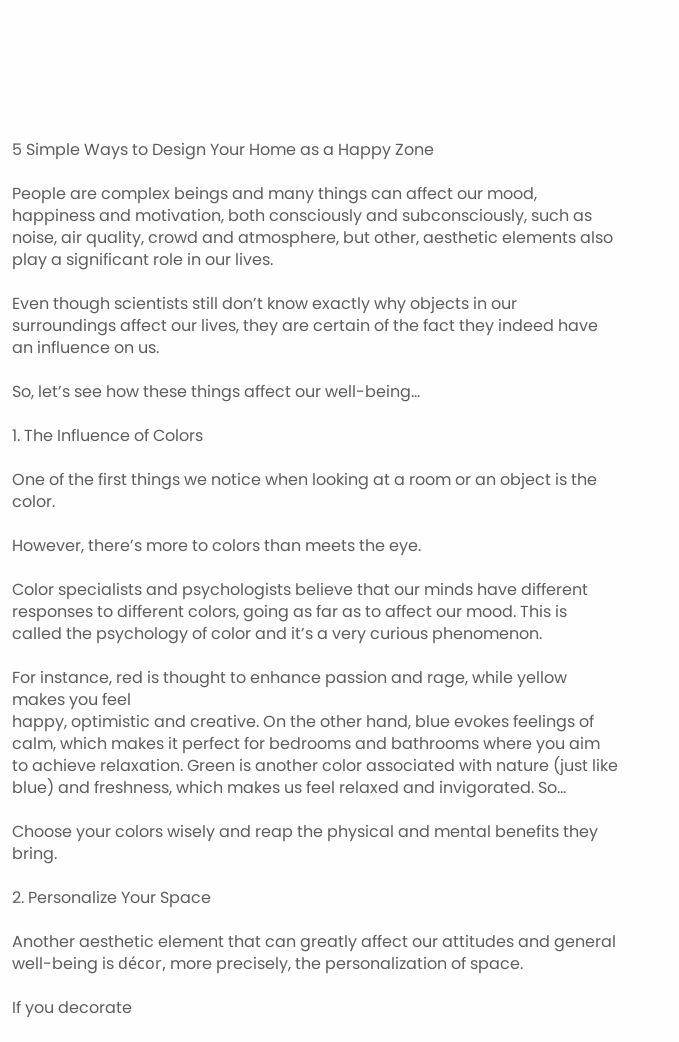5 Simple Ways to Design Your Home as a Happy Zone

People are complex beings and many things can affect our mood, happiness and motivation, both consciously and subconsciously, such as noise, air quality, crowd and atmosphere, but other, aesthetic elements also play a significant role in our lives.

Even though scientists still don’t know exactly why objects in our surroundings affect our lives, they are certain of the fact they indeed have an influence on us.

So, let’s see how these things affect our well-being…

1. The Influence of Colors

One of the first things we notice when looking at a room or an object is the color.

However, there’s more to colors than meets the eye.

Color specialists and psychologists believe that our minds have different responses to different colors, going as far as to affect our mood. This is called the psychology of color and it’s a very curious phenomenon.

For instance, red is thought to enhance passion and rage, while yellow makes you feel
happy, optimistic and creative. On the other hand, blue evokes feelings of calm, which makes it perfect for bedrooms and bathrooms where you aim to achieve relaxation. Green is another color associated with nature (just like blue) and freshness, which makes us feel relaxed and invigorated. So…

Choose your colors wisely and reap the physical and mental benefits they bring.

2. Personalize Your Space

Another aesthetic element that can greatly affect our attitudes and general well-being is décor, more precisely, the personalization of space.

If you decorate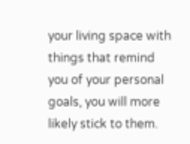your living space with things that remind you of your personal goals, you will more likely stick to them.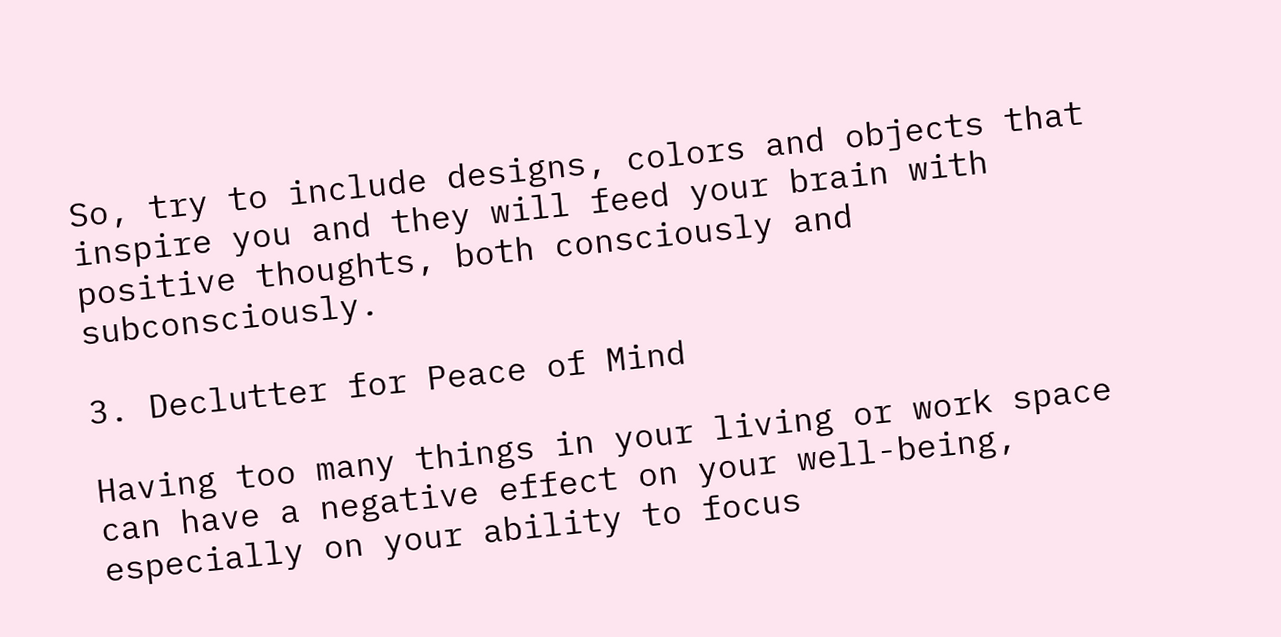So, try to include designs, colors and objects that inspire you and they will feed your brain with positive thoughts, both consciously and subconsciously.

3. Declutter for Peace of Mind

Having too many things in your living or work space can have a negative effect on your well-being, especially on your ability to focus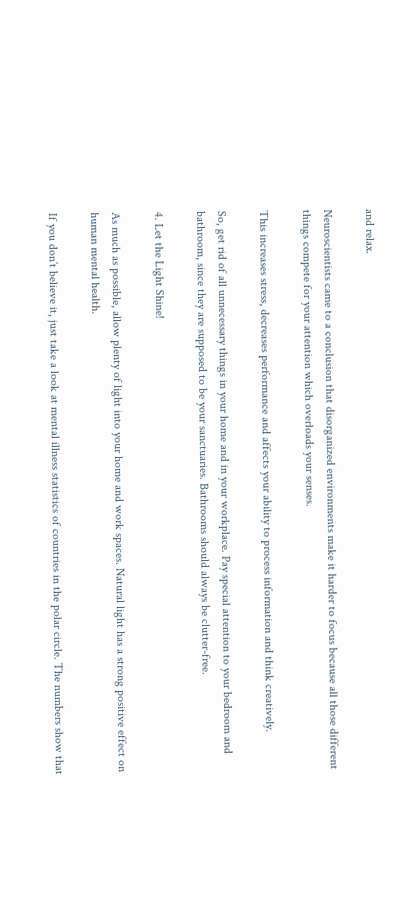and relax.

Neuroscientists came to a conclusion that disorganized environments make it harder to focus because all those different things compete for your attention which overloads your senses.

This increases stress, decreases performance and affects your ability to process information and think creatively.

So, get rid of all unnecessary things in your home and in your workplace. Pay special attention to your bedroom and bathroom, since they are supposed to be your sanctuaries. Bathrooms should always be clutter-free.

4. Let the Light Shine!

As much as possible, allow plenty of light into your home and work spaces. Natural light has a strong positive effect on human mental health.

If you don’t believe it, just take a look at mental illness statistics of countries in the polar circle. The numbers show that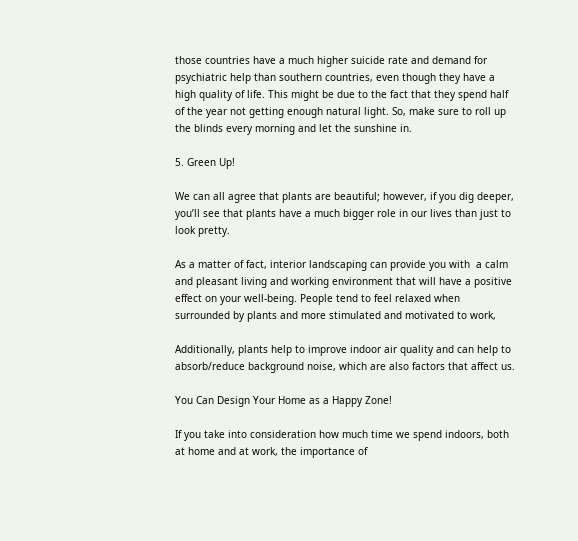those countries have a much higher suicide rate and demand for psychiatric help than southern countries, even though they have a high quality of life. This might be due to the fact that they spend half of the year not getting enough natural light. So, make sure to roll up the blinds every morning and let the sunshine in.

5. Green Up!

We can all agree that plants are beautiful; however, if you dig deeper, you’ll see that plants have a much bigger role in our lives than just to look pretty.

As a matter of fact, interior landscaping can provide you with  a calm and pleasant living and working environment that will have a positive effect on your well-being. People tend to feel relaxed when surrounded by plants and more stimulated and motivated to work,

Additionally, plants help to improve indoor air quality and can help to absorb/reduce background noise, which are also factors that affect us.

You Can Design Your Home as a Happy Zone!

If you take into consideration how much time we spend indoors, both at home and at work, the importance of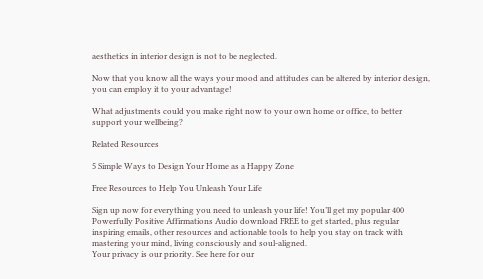aesthetics in interior design is not to be neglected.

Now that you know all the ways your mood and attitudes can be altered by interior design, you can employ it to your advantage!

What adjustments could you make right now to your own home or office, to better support your wellbeing?

Related Resources

5 Simple Ways to Design Your Home as a Happy Zone

Free Resources to Help You Unleash Your Life

Sign up now for everything you need to unleash your life! You’ll get my popular 400 Powerfully Positive Affirmations Audio download FREE to get started, plus regular inspiring emails, other resources and actionable tools to help you stay on track with mastering your mind, living consciously and soul-aligned.
Your privacy is our priority. See here for our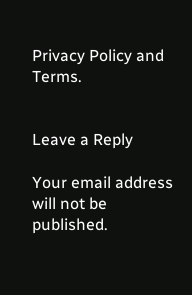Privacy Policy and Terms.


Leave a Reply

Your email address will not be published.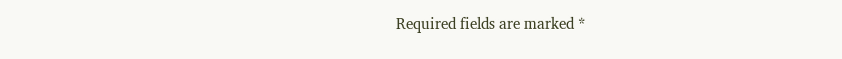Required fields are marked *